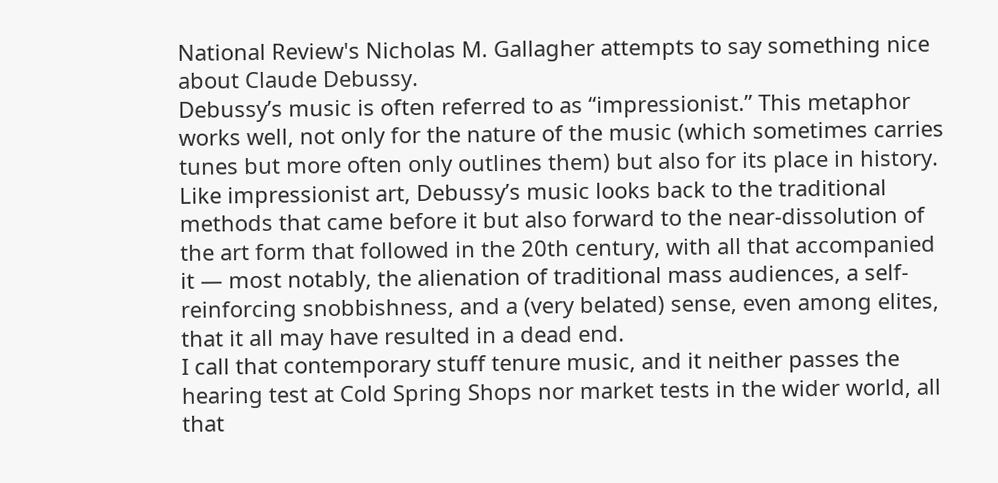National Review's Nicholas M. Gallagher attempts to say something nice about Claude Debussy.
Debussy’s music is often referred to as “impressionist.” This metaphor works well, not only for the nature of the music (which sometimes carries tunes but more often only outlines them) but also for its place in history. Like impressionist art, Debussy’s music looks back to the traditional methods that came before it but also forward to the near-dissolution of the art form that followed in the 20th century, with all that accompanied it — most notably, the alienation of traditional mass audiences, a self-reinforcing snobbishness, and a (very belated) sense, even among elites, that it all may have resulted in a dead end.
I call that contemporary stuff tenure music, and it neither passes the hearing test at Cold Spring Shops nor market tests in the wider world, all that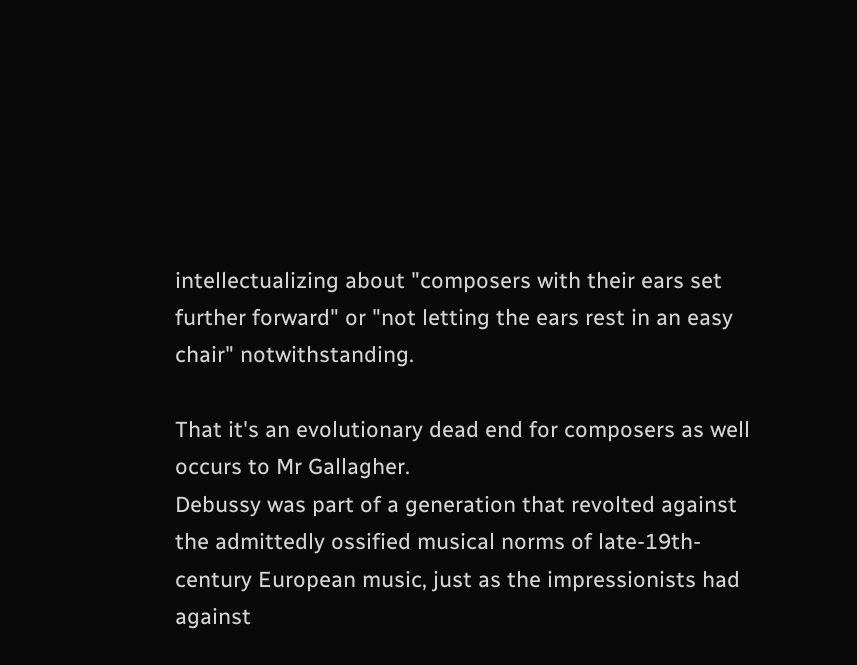intellectualizing about "composers with their ears set further forward" or "not letting the ears rest in an easy chair" notwithstanding.

That it's an evolutionary dead end for composers as well occurs to Mr Gallagher.
Debussy was part of a generation that revolted against the admittedly ossified musical norms of late-19th-century European music, just as the impressionists had against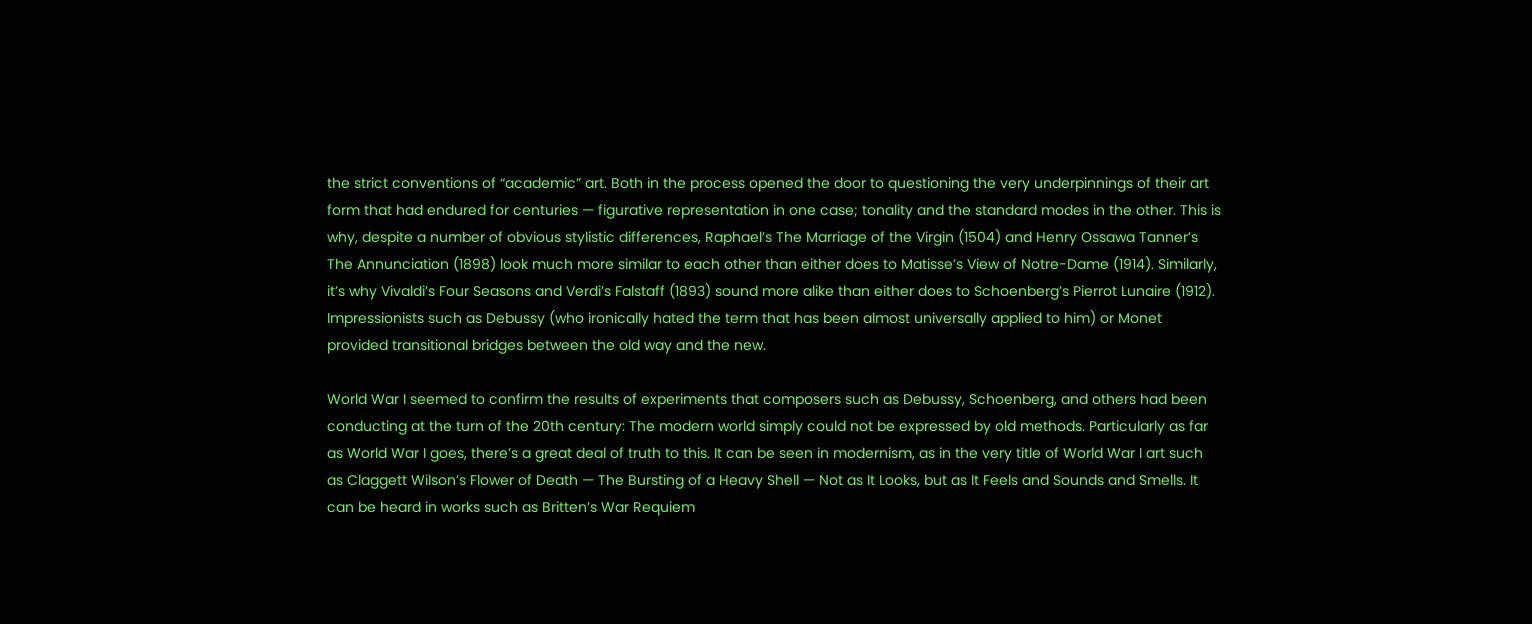the strict conventions of “academic” art. Both in the process opened the door to questioning the very underpinnings of their art form that had endured for centuries — figurative representation in one case; tonality and the standard modes in the other. This is why, despite a number of obvious stylistic differences, Raphael’s The Marriage of the Virgin (1504) and Henry Ossawa Tanner’s The Annunciation (1898) look much more similar to each other than either does to Matisse’s View of Notre-Dame (1914). Similarly, it’s why Vivaldi’s Four Seasons and Verdi’s Falstaff (1893) sound more alike than either does to Schoenberg’s Pierrot Lunaire (1912). Impressionists such as Debussy (who ironically hated the term that has been almost universally applied to him) or Monet provided transitional bridges between the old way and the new.

World War I seemed to confirm the results of experiments that composers such as Debussy, Schoenberg, and others had been conducting at the turn of the 20th century: The modern world simply could not be expressed by old methods. Particularly as far as World War I goes, there’s a great deal of truth to this. It can be seen in modernism, as in the very title of World War I art such as Claggett Wilson’s Flower of Death — The Bursting of a Heavy Shell — Not as It Looks, but as It Feels and Sounds and Smells. It can be heard in works such as Britten’s War Requiem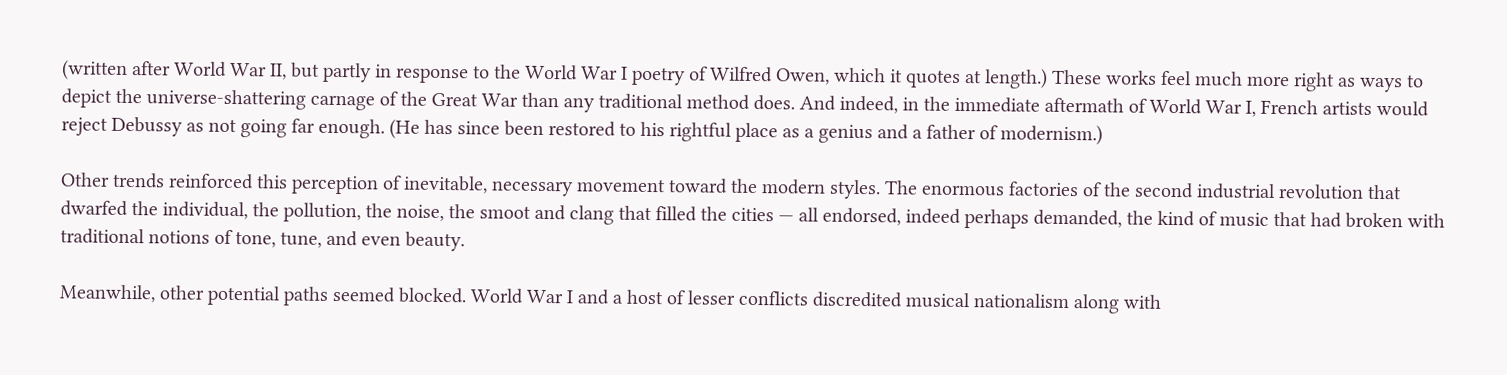(written after World War II, but partly in response to the World War I poetry of Wilfred Owen, which it quotes at length.) These works feel much more right as ways to depict the universe-shattering carnage of the Great War than any traditional method does. And indeed, in the immediate aftermath of World War I, French artists would reject Debussy as not going far enough. (He has since been restored to his rightful place as a genius and a father of modernism.)

Other trends reinforced this perception of inevitable, necessary movement toward the modern styles. The enormous factories of the second industrial revolution that dwarfed the individual, the pollution, the noise, the smoot and clang that filled the cities — all endorsed, indeed perhaps demanded, the kind of music that had broken with traditional notions of tone, tune, and even beauty.

Meanwhile, other potential paths seemed blocked. World War I and a host of lesser conflicts discredited musical nationalism along with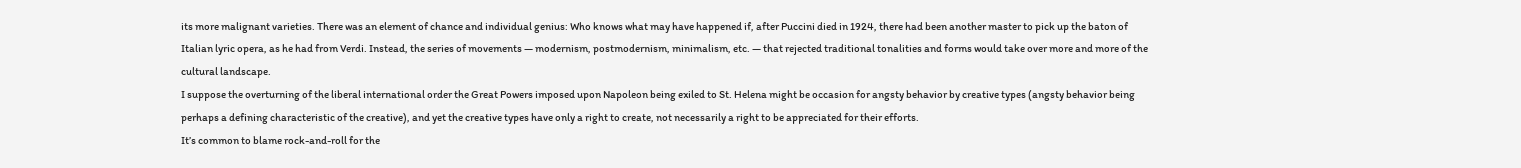its more malignant varieties. There was an element of chance and individual genius: Who knows what may have happened if, after Puccini died in 1924, there had been another master to pick up the baton of Italian lyric opera, as he had from Verdi. Instead, the series of movements — modernism, postmodernism, minimalism, etc. — that rejected traditional tonalities and forms would take over more and more of the cultural landscape.
I suppose the overturning of the liberal international order the Great Powers imposed upon Napoleon being exiled to St. Helena might be occasion for angsty behavior by creative types (angsty behavior being perhaps a defining characteristic of the creative), and yet the creative types have only a right to create, not necessarily a right to be appreciated for their efforts.
It’s common to blame rock-and-roll for the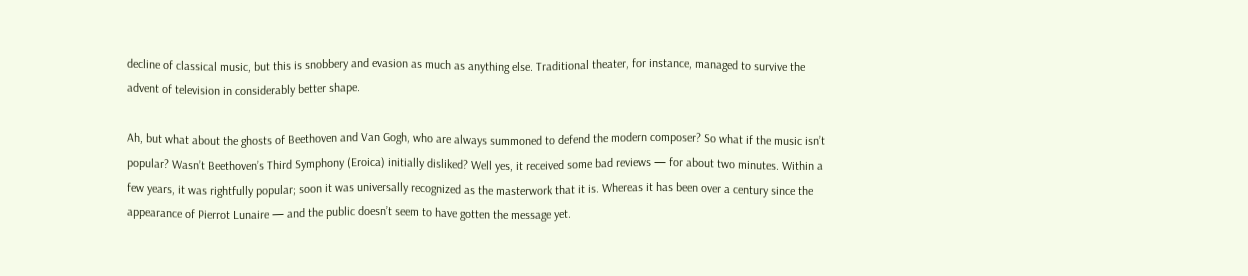decline of classical music, but this is snobbery and evasion as much as anything else. Traditional theater, for instance, managed to survive the advent of television in considerably better shape.

Ah, but what about the ghosts of Beethoven and Van Gogh, who are always summoned to defend the modern composer? So what if the music isn’t popular? Wasn’t Beethoven’s Third Symphony (Eroica) initially disliked? Well yes, it received some bad reviews — for about two minutes. Within a few years, it was rightfully popular; soon it was universally recognized as the masterwork that it is. Whereas it has been over a century since the appearance of Pierrot Lunaire — and the public doesn’t seem to have gotten the message yet.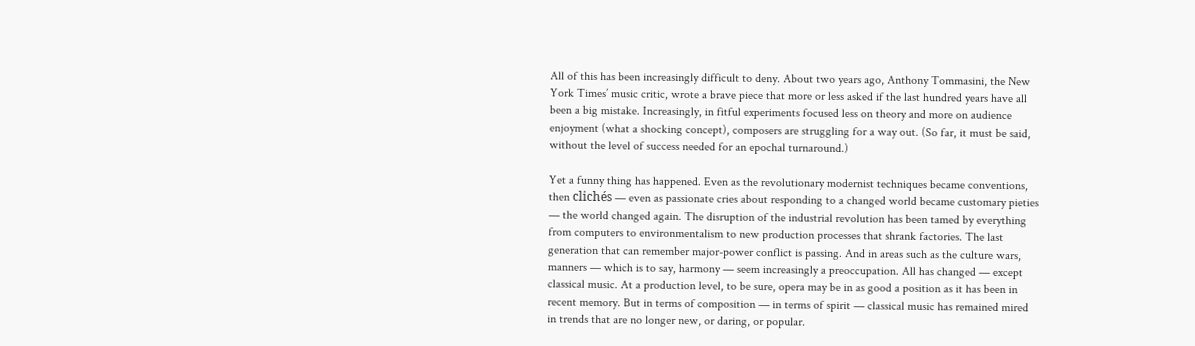All of this has been increasingly difficult to deny. About two years ago, Anthony Tommasini, the New York Times’ music critic, wrote a brave piece that more or less asked if the last hundred years have all been a big mistake. Increasingly, in fitful experiments focused less on theory and more on audience enjoyment (what a shocking concept), composers are struggling for a way out. (So far, it must be said, without the level of success needed for an epochal turnaround.)

Yet a funny thing has happened. Even as the revolutionary modernist techniques became conventions, then clichés — even as passionate cries about responding to a changed world became customary pieties — the world changed again. The disruption of the industrial revolution has been tamed by everything from computers to environmentalism to new production processes that shrank factories. The last generation that can remember major-power conflict is passing. And in areas such as the culture wars, manners — which is to say, harmony — seem increasingly a preoccupation. All has changed — except classical music. At a production level, to be sure, opera may be in as good a position as it has been in recent memory. But in terms of composition — in terms of spirit — classical music has remained mired in trends that are no longer new, or daring, or popular.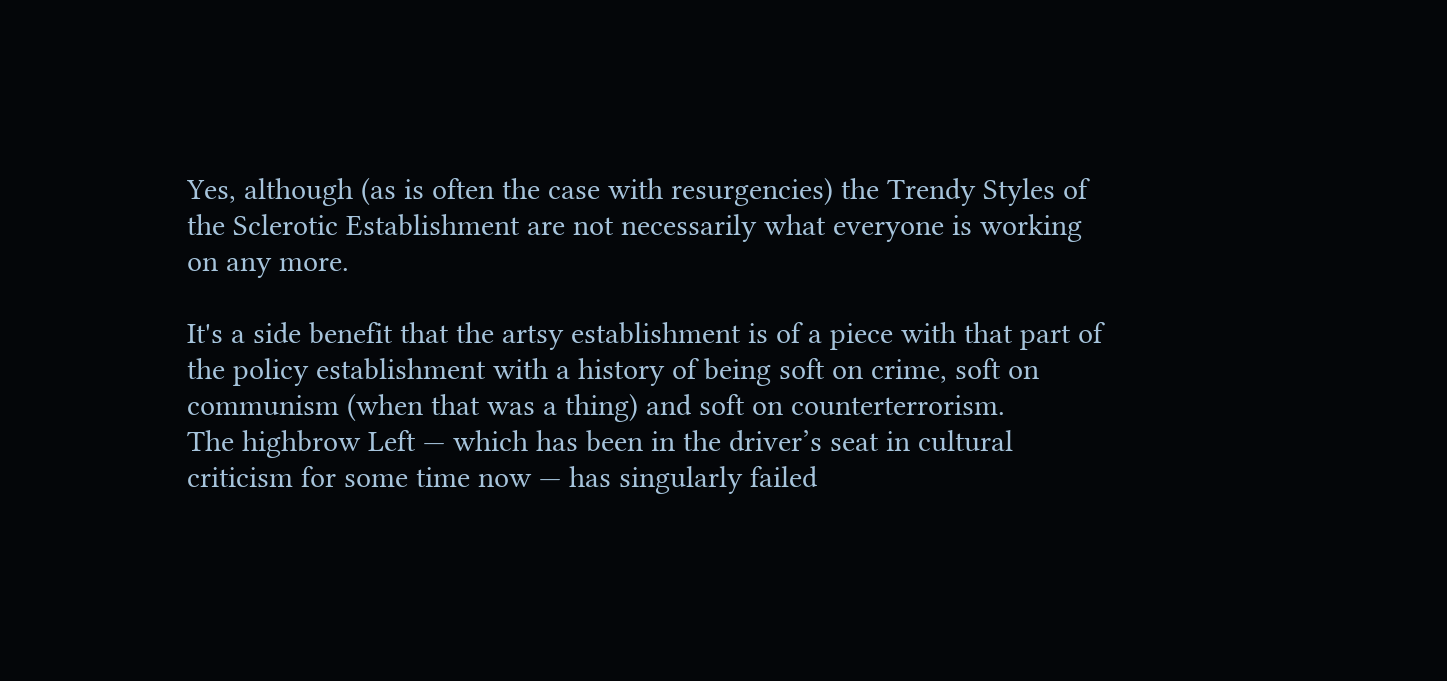Yes, although (as is often the case with resurgencies) the Trendy Styles of the Sclerotic Establishment are not necessarily what everyone is working on any more.

It's a side benefit that the artsy establishment is of a piece with that part of the policy establishment with a history of being soft on crime, soft on communism (when that was a thing) and soft on counterterrorism.
The highbrow Left — which has been in the driver’s seat in cultural criticism for some time now — has singularly failed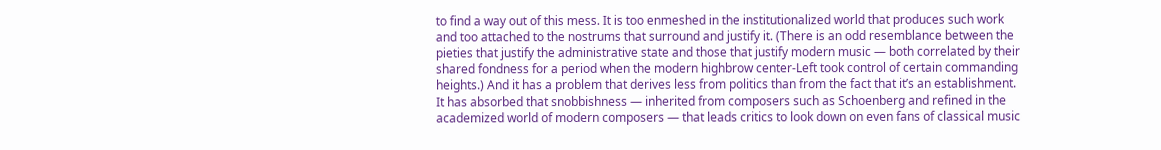to find a way out of this mess. It is too enmeshed in the institutionalized world that produces such work and too attached to the nostrums that surround and justify it. (There is an odd resemblance between the pieties that justify the administrative state and those that justify modern music — both correlated by their shared fondness for a period when the modern highbrow center-Left took control of certain commanding heights.) And it has a problem that derives less from politics than from the fact that it’s an establishment. It has absorbed that snobbishness — inherited from composers such as Schoenberg and refined in the academized world of modern composers — that leads critics to look down on even fans of classical music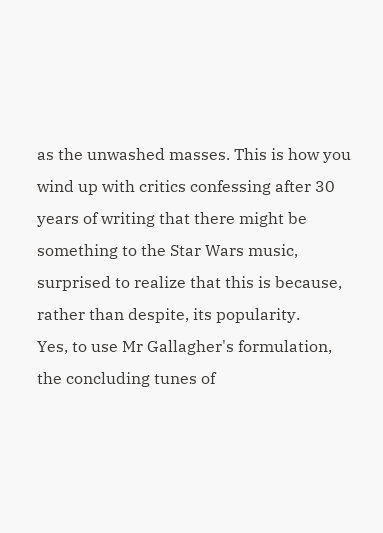as the unwashed masses. This is how you wind up with critics confessing after 30 years of writing that there might be something to the Star Wars music, surprised to realize that this is because, rather than despite, its popularity.
Yes, to use Mr Gallagher's formulation, the concluding tunes of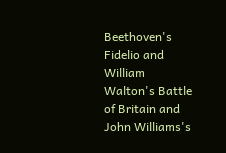Beethoven's Fidelio and William Walton's Battle of Britain and John Williams's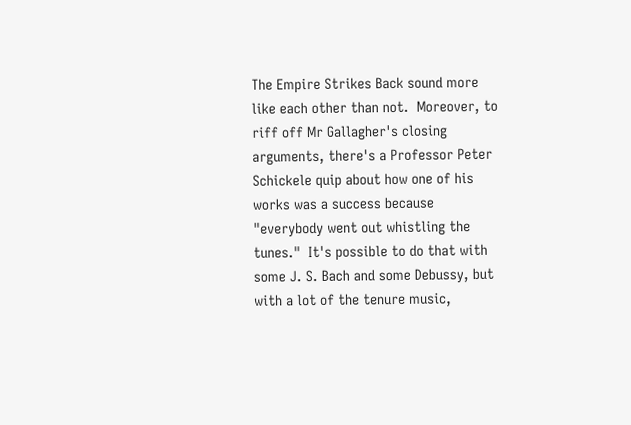The Empire Strikes Back sound more like each other than not.  Moreover, to riff off Mr Gallagher's closing arguments, there's a Professor Peter Schickele quip about how one of his works was a success because "everybody went out whistling the tunes."  It's possible to do that with some J. S. Bach and some Debussy, but with a lot of the tenure music,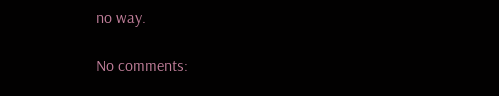no way.

No comments: